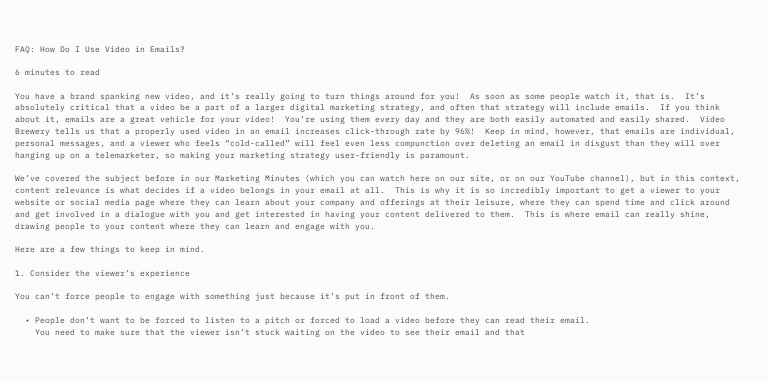FAQ: How Do I Use Video in Emails?

6 minutes to read

You have a brand spanking new video, and it’s really going to turn things around for you!  As soon as some people watch it, that is.  It’s absolutely critical that a video be a part of a larger digital marketing strategy, and often that strategy will include emails.  If you think about it, emails are a great vehicle for your video!  You’re using them every day and they are both easily automated and easily shared.  Video Brewery tells us that a properly used video in an email increases click-through rate by 96%!  Keep in mind, however, that emails are individual, personal messages, and a viewer who feels “cold-called” will feel even less compunction over deleting an email in disgust than they will over hanging up on a telemarketer, so making your marketing strategy user-friendly is paramount.

We’ve covered the subject before in our Marketing Minutes (which you can watch here on our site, or on our YouTube channel), but in this context, content relevance is what decides if a video belongs in your email at all.  This is why it is so incredibly important to get a viewer to your website or social media page where they can learn about your company and offerings at their leisure, where they can spend time and click around and get involved in a dialogue with you and get interested in having your content delivered to them.  This is where email can really shine, drawing people to your content where they can learn and engage with you.

Here are a few things to keep in mind.

1. Consider the viewer’s experience

You can’t force people to engage with something just because it’s put in front of them.

  • People don’t want to be forced to listen to a pitch or forced to load a video before they can read their email.
    You need to make sure that the viewer isn’t stuck waiting on the video to see their email and that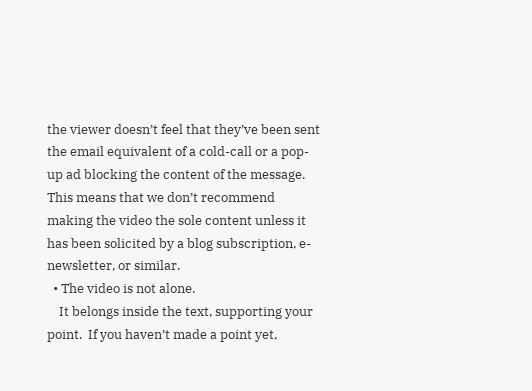the viewer doesn’t feel that they’ve been sent the email equivalent of a cold-call or a pop-up ad blocking the content of the message.  This means that we don’t recommend making the video the sole content unless it has been solicited by a blog subscription, e-newsletter, or similar.
  • The video is not alone.
    It belongs inside the text, supporting your point.  If you haven’t made a point yet,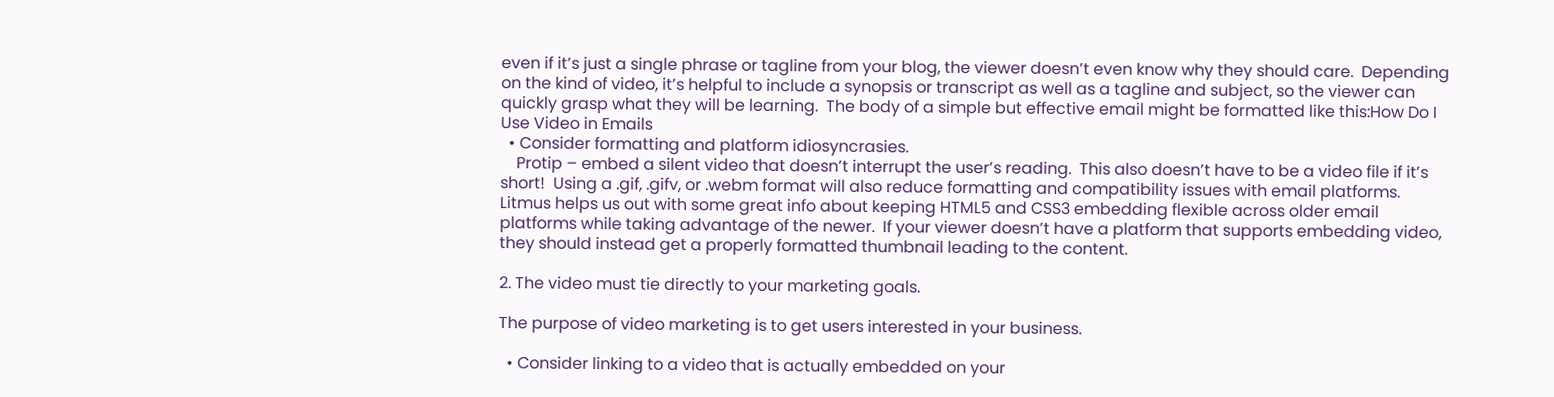even if it’s just a single phrase or tagline from your blog, the viewer doesn’t even know why they should care.  Depending on the kind of video, it’s helpful to include a synopsis or transcript as well as a tagline and subject, so the viewer can quickly grasp what they will be learning.  The body of a simple but effective email might be formatted like this:How Do I Use Video in Emails
  • Consider formatting and platform idiosyncrasies.
    Protip – embed a silent video that doesn’t interrupt the user’s reading.  This also doesn’t have to be a video file if it’s short!  Using a .gif, .gifv, or .webm format will also reduce formatting and compatibility issues with email platforms.  Litmus helps us out with some great info about keeping HTML5 and CSS3 embedding flexible across older email platforms while taking advantage of the newer.  If your viewer doesn’t have a platform that supports embedding video, they should instead get a properly formatted thumbnail leading to the content.

2. The video must tie directly to your marketing goals.

The purpose of video marketing is to get users interested in your business.

  • Consider linking to a video that is actually embedded on your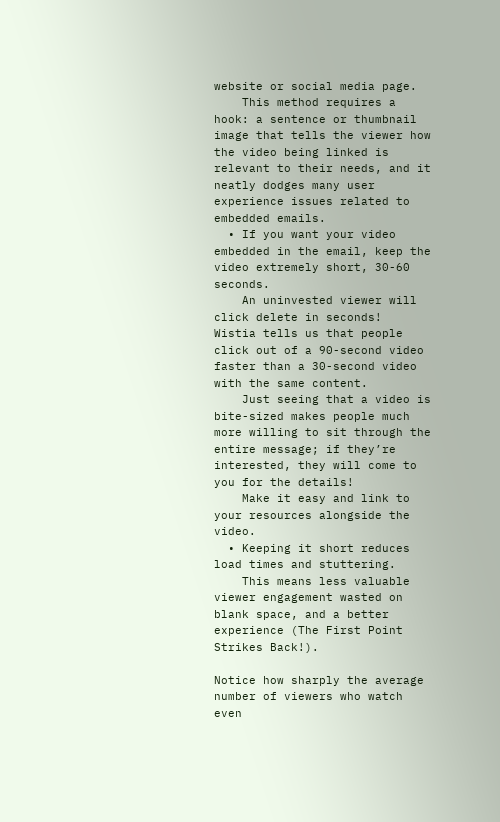website or social media page.
    This method requires a hook: a sentence or thumbnail image that tells the viewer how the video being linked is relevant to their needs, and it neatly dodges many user experience issues related to embedded emails.
  • If you want your video embedded in the email, keep the video extremely short, 30-60 seconds.
    An uninvested viewer will click delete in seconds!  Wistia tells us that people click out of a 90-second video faster than a 30-second video with the same content.
    Just seeing that a video is bite-sized makes people much more willing to sit through the entire message; if they’re interested, they will come to you for the details!
    Make it easy and link to your resources alongside the video.
  • Keeping it short reduces load times and stuttering.
    This means less valuable viewer engagement wasted on blank space, and a better experience (The First Point Strikes Back!).

Notice how sharply the average number of viewers who watch even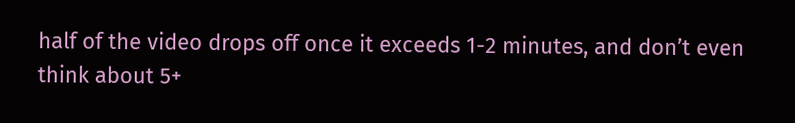half of the video drops off once it exceeds 1-2 minutes, and don’t even think about 5+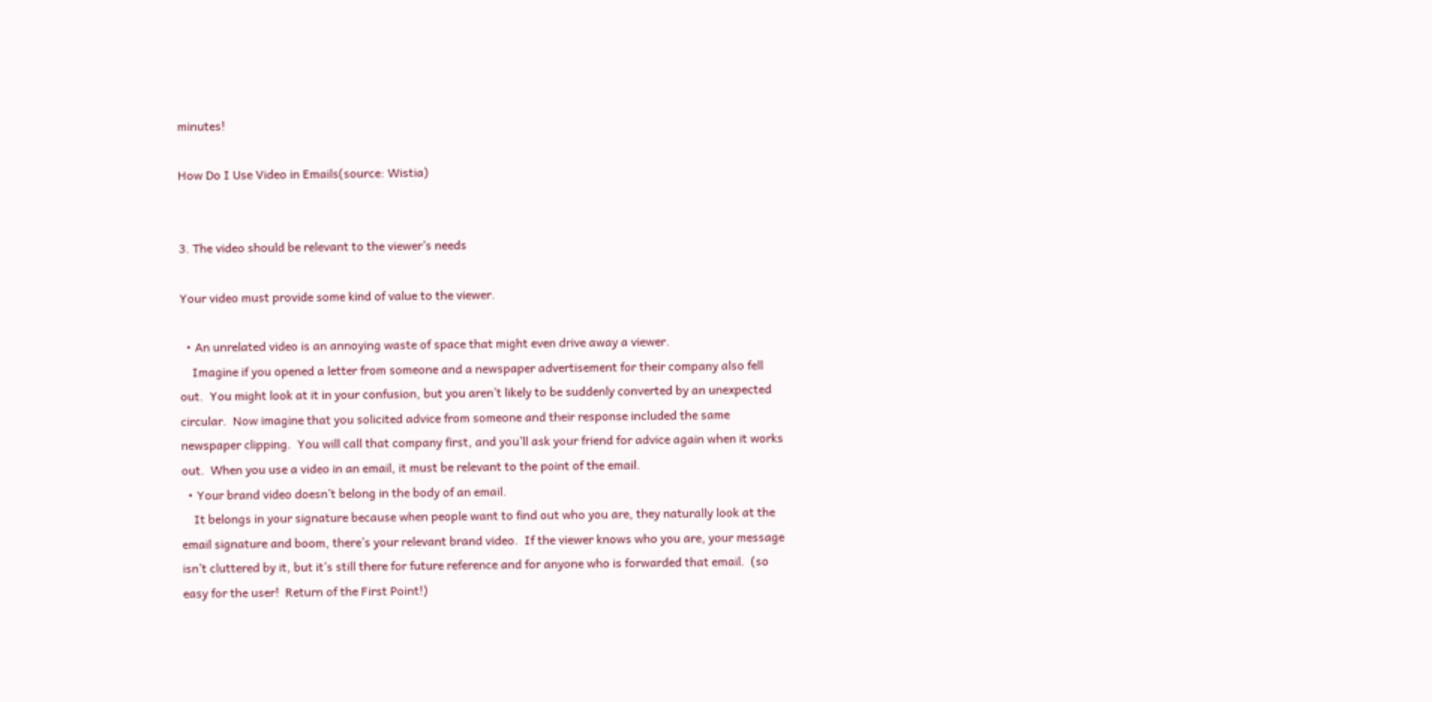minutes!

How Do I Use Video in Emails(source: Wistia)


3. The video should be relevant to the viewer’s needs

Your video must provide some kind of value to the viewer.

  • An unrelated video is an annoying waste of space that might even drive away a viewer.
    Imagine if you opened a letter from someone and a newspaper advertisement for their company also fell out.  You might look at it in your confusion, but you aren’t likely to be suddenly converted by an unexpected circular.  Now imagine that you solicited advice from someone and their response included the same newspaper clipping.  You will call that company first, and you’ll ask your friend for advice again when it works out.  When you use a video in an email, it must be relevant to the point of the email.
  • Your brand video doesn’t belong in the body of an email.
    It belongs in your signature because when people want to find out who you are, they naturally look at the email signature and boom, there’s your relevant brand video.  If the viewer knows who you are, your message isn’t cluttered by it, but it’s still there for future reference and for anyone who is forwarded that email.  (so easy for the user!  Return of the First Point!)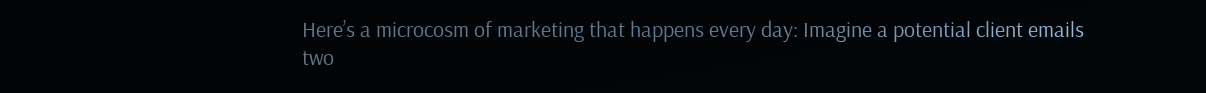Here’s a microcosm of marketing that happens every day: Imagine a potential client emails two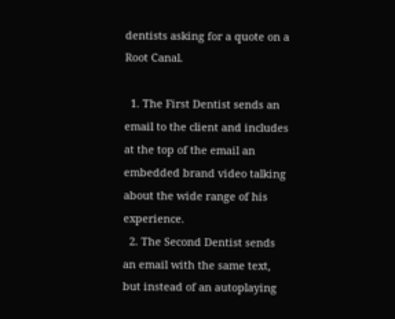dentists asking for a quote on a Root Canal.

  1. The First Dentist sends an email to the client and includes at the top of the email an embedded brand video talking about the wide range of his experience.
  2. The Second Dentist sends an email with the same text, but instead of an autoplaying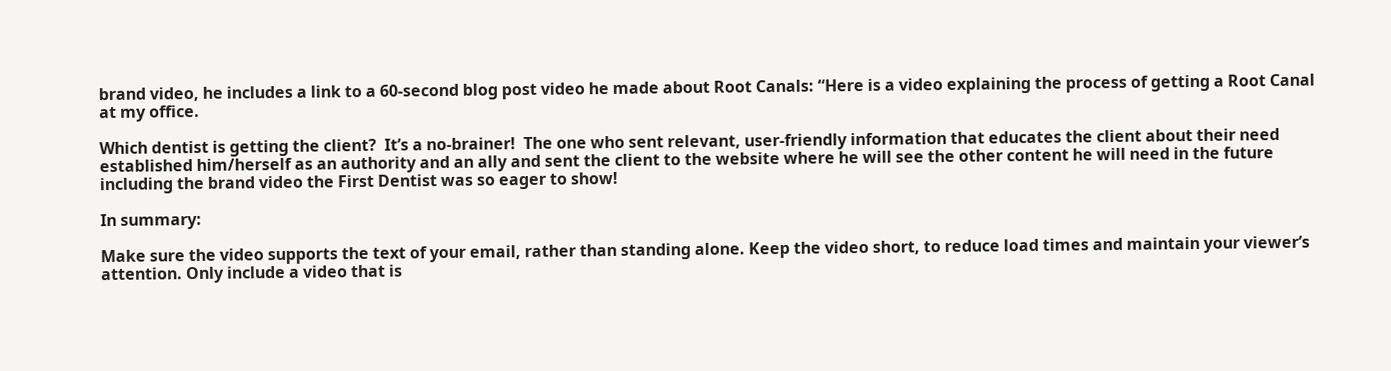brand video, he includes a link to a 60-second blog post video he made about Root Canals: “Here is a video explaining the process of getting a Root Canal at my office.

Which dentist is getting the client?  It’s a no-brainer!  The one who sent relevant, user-friendly information that educates the client about their need established him/herself as an authority and an ally and sent the client to the website where he will see the other content he will need in the future including the brand video the First Dentist was so eager to show!

In summary:

Make sure the video supports the text of your email, rather than standing alone. Keep the video short, to reduce load times and maintain your viewer’s attention. Only include a video that is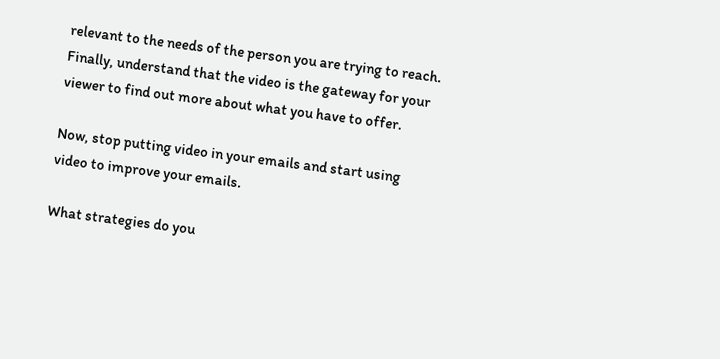relevant to the needs of the person you are trying to reach. Finally, understand that the video is the gateway for your viewer to find out more about what you have to offer.

Now, stop putting video in your emails and start using video to improve your emails.

What strategies do you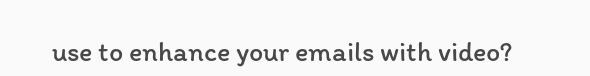use to enhance your emails with video?